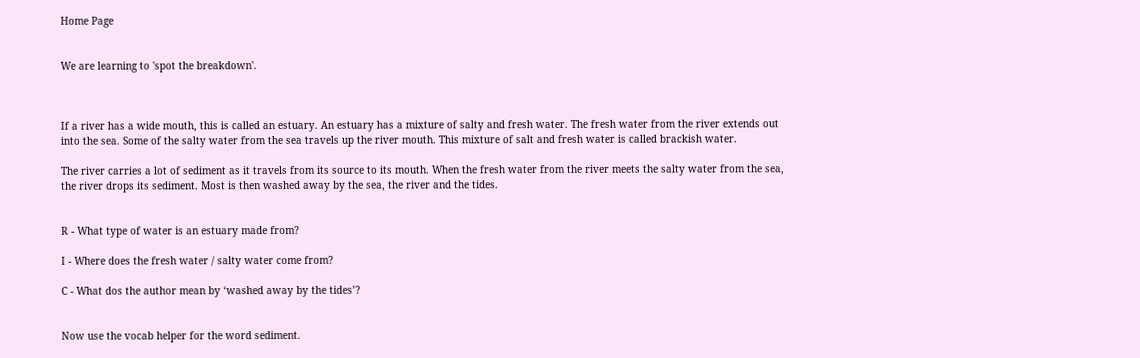Home Page


We are learning to 'spot the breakdown'.



If a river has a wide mouth, this is called an estuary. An estuary has a mixture of salty and fresh water. The fresh water from the river extends out into the sea. Some of the salty water from the sea travels up the river mouth. This mixture of salt and fresh water is called brackish water.

The river carries a lot of sediment as it travels from its source to its mouth. When the fresh water from the river meets the salty water from the sea, the river drops its sediment. Most is then washed away by the sea, the river and the tides.


R - What type of water is an estuary made from?

I - Where does the fresh water / salty water come from?

C - What dos the author mean by ‘washed away by the tides’?


Now use the vocab helper for the word sediment.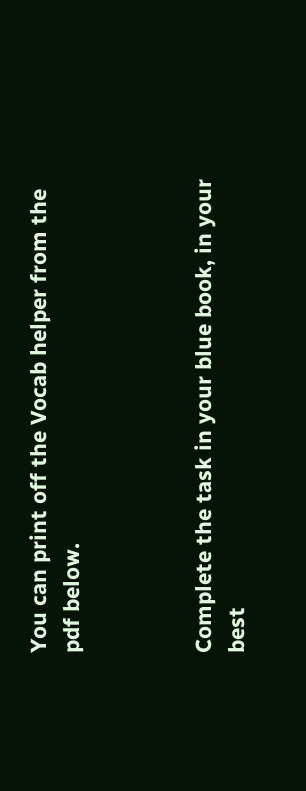You can print off the Vocab helper from the pdf below.



Complete the task in your blue book, in your best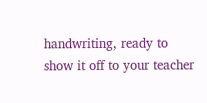handwriting, ready to show it off to your teacher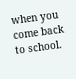when you come back to school.